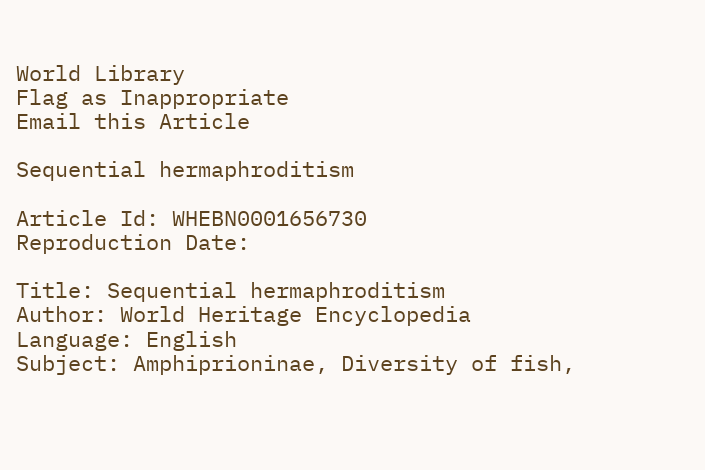World Library
Flag as Inappropriate
Email this Article

Sequential hermaphroditism

Article Id: WHEBN0001656730
Reproduction Date:

Title: Sequential hermaphroditism
Author: World Heritage Encyclopedia
Language: English
Subject: Amphiprioninae, Diversity of fish,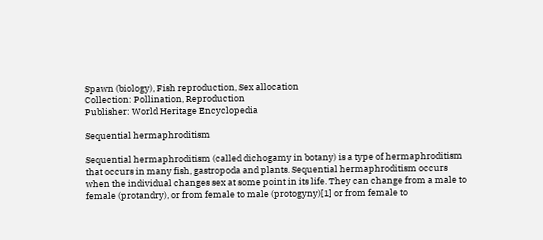Spawn (biology), Fish reproduction, Sex allocation
Collection: Pollination, Reproduction
Publisher: World Heritage Encyclopedia

Sequential hermaphroditism

Sequential hermaphroditism (called dichogamy in botany) is a type of hermaphroditism that occurs in many fish, gastropoda and plants. Sequential hermaphroditism occurs when the individual changes sex at some point in its life. They can change from a male to female (protandry), or from female to male (protogyny)[1] or from female to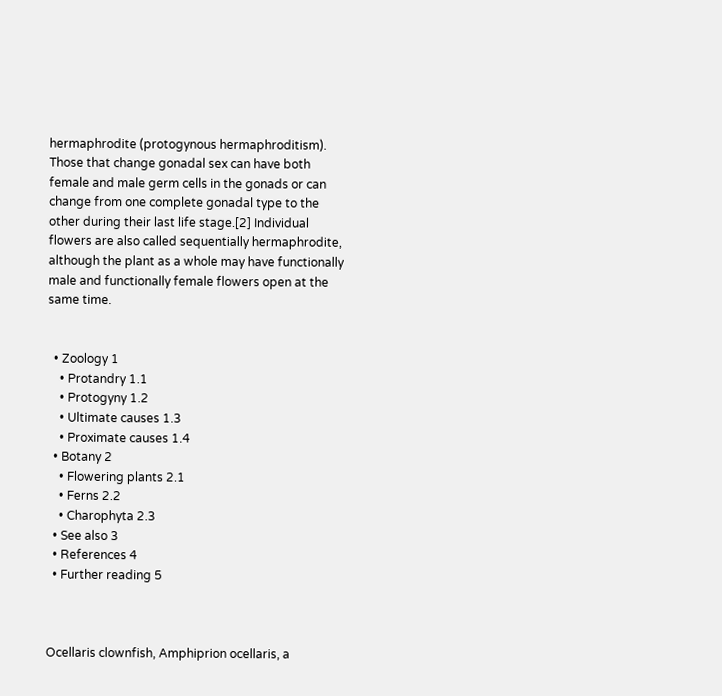hermaphrodite (protogynous hermaphroditism). Those that change gonadal sex can have both female and male germ cells in the gonads or can change from one complete gonadal type to the other during their last life stage.[2] Individual flowers are also called sequentially hermaphrodite, although the plant as a whole may have functionally male and functionally female flowers open at the same time.


  • Zoology 1
    • Protandry 1.1
    • Protogyny 1.2
    • Ultimate causes 1.3
    • Proximate causes 1.4
  • Botany 2
    • Flowering plants 2.1
    • Ferns 2.2
    • Charophyta 2.3
  • See also 3
  • References 4
  • Further reading 5



Ocellaris clownfish, Amphiprion ocellaris, a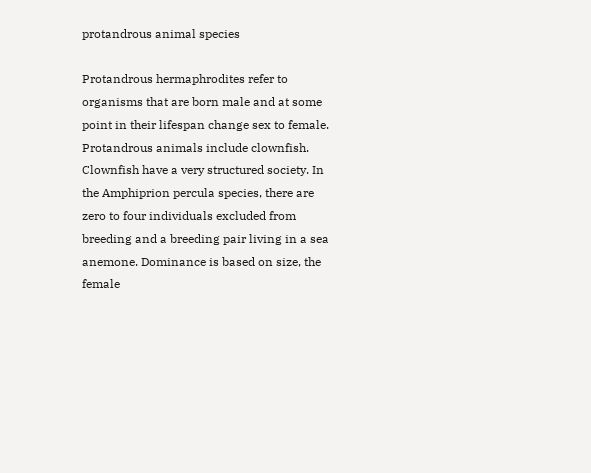protandrous animal species

Protandrous hermaphrodites refer to organisms that are born male and at some point in their lifespan change sex to female. Protandrous animals include clownfish. Clownfish have a very structured society. In the Amphiprion percula species, there are zero to four individuals excluded from breeding and a breeding pair living in a sea anemone. Dominance is based on size, the female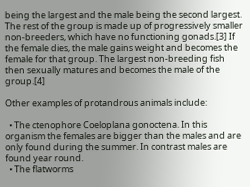being the largest and the male being the second largest. The rest of the group is made up of progressively smaller non-breeders, which have no functioning gonads.[3] If the female dies, the male gains weight and becomes the female for that group. The largest non-breeding fish then sexually matures and becomes the male of the group.[4]

Other examples of protandrous animals include:

  • The ctenophore Coeloplana gonoctena. In this organism the females are bigger than the males and are only found during the summer. In contrast males are found year round.
  • The flatworms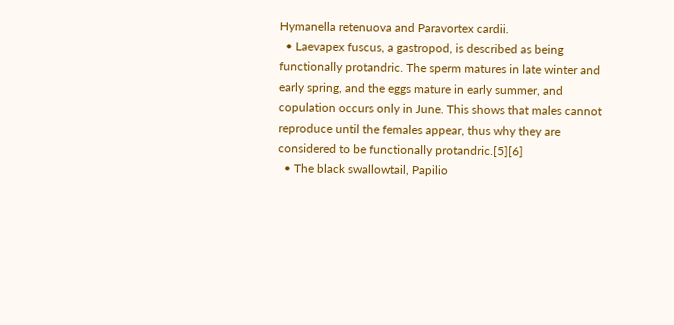Hymanella retenuova and Paravortex cardii.
  • Laevapex fuscus, a gastropod, is described as being functionally protandric. The sperm matures in late winter and early spring, and the eggs mature in early summer, and copulation occurs only in June. This shows that males cannot reproduce until the females appear, thus why they are considered to be functionally protandric.[5][6]
  • The black swallowtail, Papilio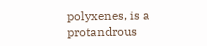polyxenes, is a protandrous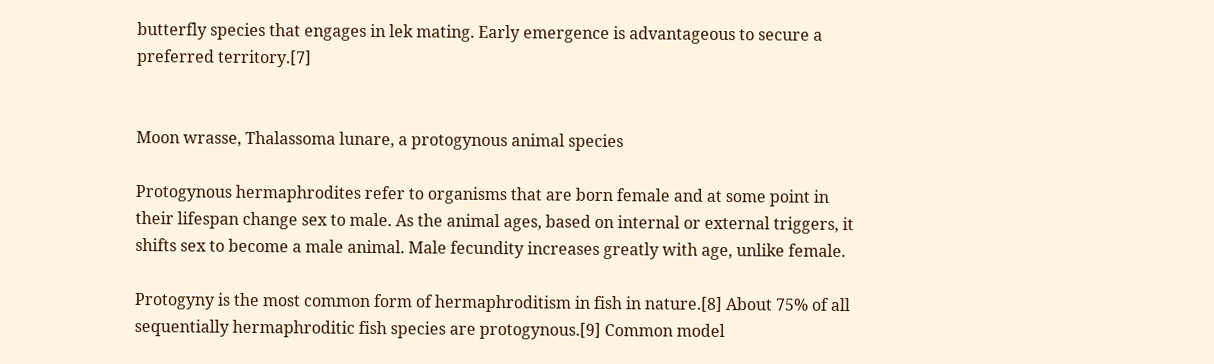butterfly species that engages in lek mating. Early emergence is advantageous to secure a preferred territory.[7]


Moon wrasse, Thalassoma lunare, a protogynous animal species

Protogynous hermaphrodites refer to organisms that are born female and at some point in their lifespan change sex to male. As the animal ages, based on internal or external triggers, it shifts sex to become a male animal. Male fecundity increases greatly with age, unlike female.

Protogyny is the most common form of hermaphroditism in fish in nature.[8] About 75% of all sequentially hermaphroditic fish species are protogynous.[9] Common model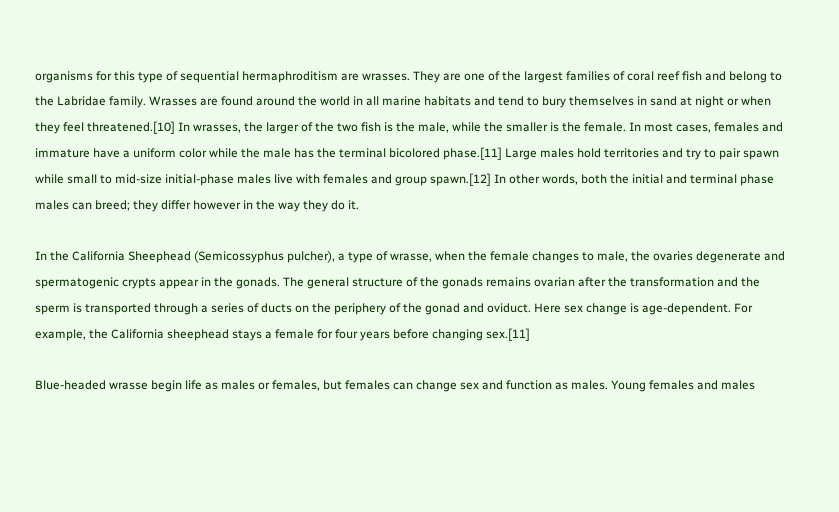organisms for this type of sequential hermaphroditism are wrasses. They are one of the largest families of coral reef fish and belong to the Labridae family. Wrasses are found around the world in all marine habitats and tend to bury themselves in sand at night or when they feel threatened.[10] In wrasses, the larger of the two fish is the male, while the smaller is the female. In most cases, females and immature have a uniform color while the male has the terminal bicolored phase.[11] Large males hold territories and try to pair spawn while small to mid-size initial-phase males live with females and group spawn.[12] In other words, both the initial and terminal phase males can breed; they differ however in the way they do it.

In the California Sheephead (Semicossyphus pulcher), a type of wrasse, when the female changes to male, the ovaries degenerate and spermatogenic crypts appear in the gonads. The general structure of the gonads remains ovarian after the transformation and the sperm is transported through a series of ducts on the periphery of the gonad and oviduct. Here sex change is age-dependent. For example, the California sheephead stays a female for four years before changing sex.[11]

Blue-headed wrasse begin life as males or females, but females can change sex and function as males. Young females and males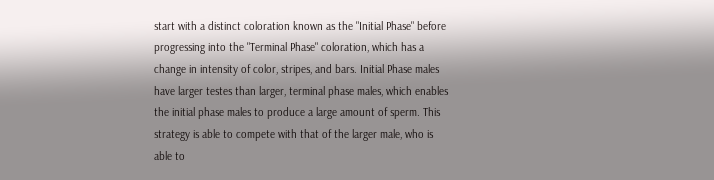start with a distinct coloration known as the "Initial Phase" before progressing into the "Terminal Phase" coloration, which has a change in intensity of color, stripes, and bars. Initial Phase males have larger testes than larger, terminal phase males, which enables the initial phase males to produce a large amount of sperm. This strategy is able to compete with that of the larger male, who is able to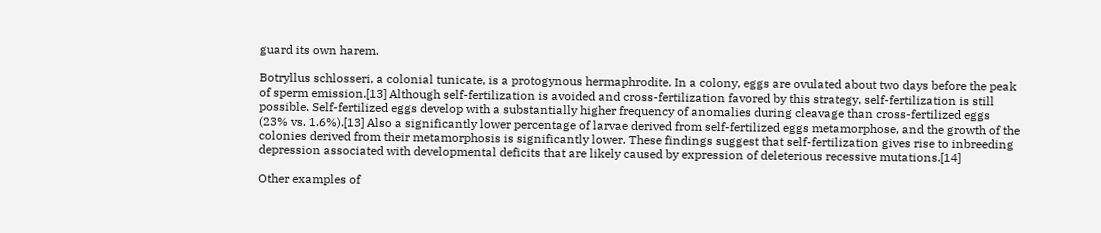guard its own harem.

Botryllus schlosseri, a colonial tunicate, is a protogynous hermaphrodite. In a colony, eggs are ovulated about two days before the peak of sperm emission.[13] Although self-fertilization is avoided and cross-fertilization favored by this strategy, self-fertilization is still possible. Self-fertilized eggs develop with a substantially higher frequency of anomalies during cleavage than cross-fertilized eggs (23% vs. 1.6%).[13] Also a significantly lower percentage of larvae derived from self-fertilized eggs metamorphose, and the growth of the colonies derived from their metamorphosis is significantly lower. These findings suggest that self-fertilization gives rise to inbreeding depression associated with developmental deficits that are likely caused by expression of deleterious recessive mutations.[14]

Other examples of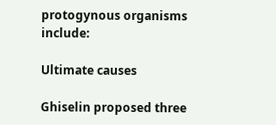protogynous organisms include:

Ultimate causes

Ghiselin proposed three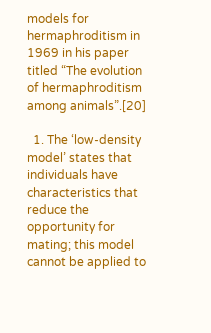models for hermaphroditism in 1969 in his paper titled “The evolution of hermaphroditism among animals”.[20]

  1. The ‘low-density model’ states that individuals have characteristics that reduce the opportunity for mating; this model cannot be applied to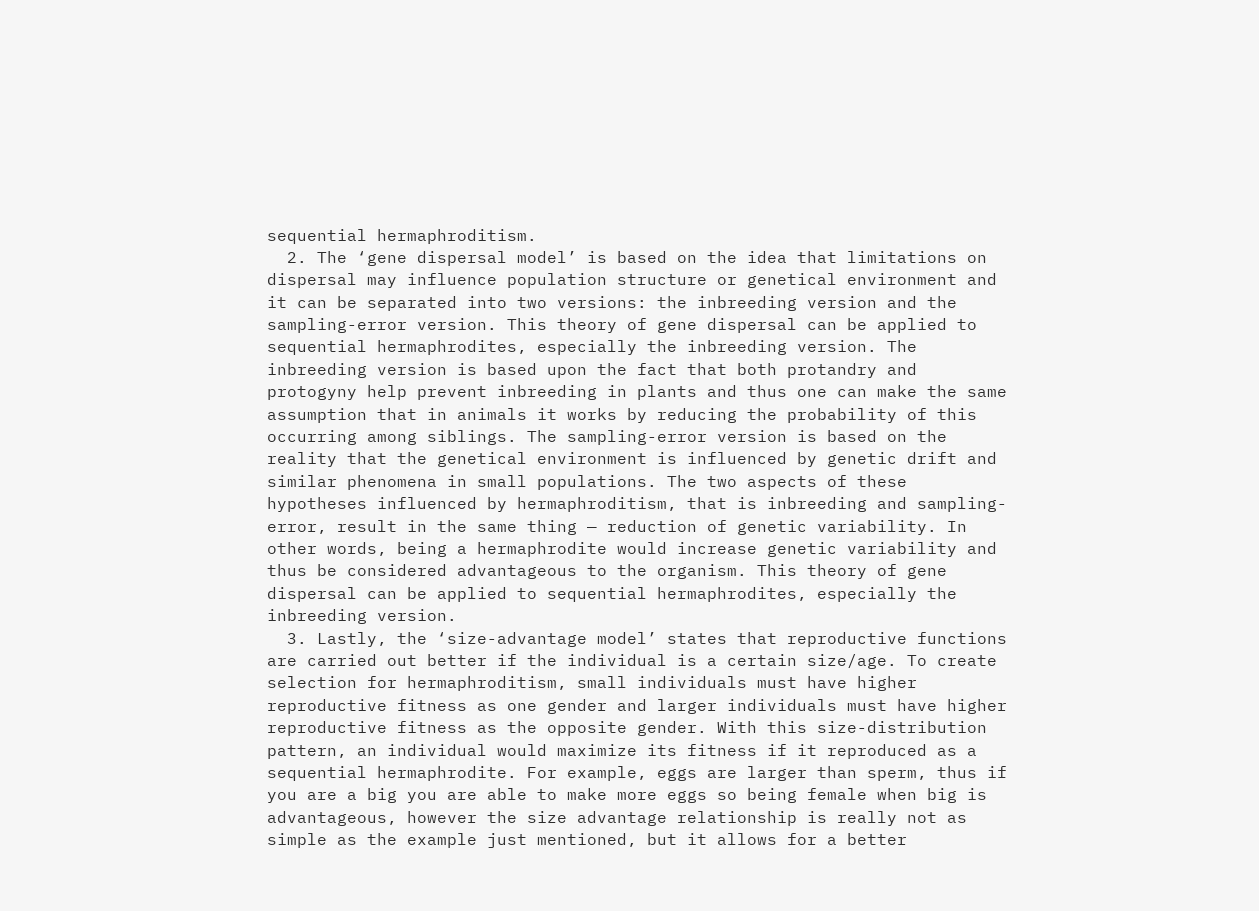sequential hermaphroditism.
  2. The ‘gene dispersal model’ is based on the idea that limitations on dispersal may influence population structure or genetical environment and it can be separated into two versions: the inbreeding version and the sampling-error version. This theory of gene dispersal can be applied to sequential hermaphrodites, especially the inbreeding version. The inbreeding version is based upon the fact that both protandry and protogyny help prevent inbreeding in plants and thus one can make the same assumption that in animals it works by reducing the probability of this occurring among siblings. The sampling-error version is based on the reality that the genetical environment is influenced by genetic drift and similar phenomena in small populations. The two aspects of these hypotheses influenced by hermaphroditism, that is inbreeding and sampling-error, result in the same thing — reduction of genetic variability. In other words, being a hermaphrodite would increase genetic variability and thus be considered advantageous to the organism. This theory of gene dispersal can be applied to sequential hermaphrodites, especially the inbreeding version.
  3. Lastly, the ‘size-advantage model’ states that reproductive functions are carried out better if the individual is a certain size/age. To create selection for hermaphroditism, small individuals must have higher reproductive fitness as one gender and larger individuals must have higher reproductive fitness as the opposite gender. With this size-distribution pattern, an individual would maximize its fitness if it reproduced as a sequential hermaphrodite. For example, eggs are larger than sperm, thus if you are a big you are able to make more eggs so being female when big is advantageous, however the size advantage relationship is really not as simple as the example just mentioned, but it allows for a better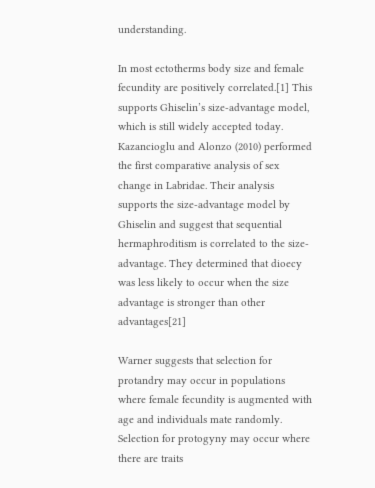understanding.

In most ectotherms body size and female fecundity are positively correlated.[1] This supports Ghiselin’s size-advantage model, which is still widely accepted today. Kazancioglu and Alonzo (2010) performed the first comparative analysis of sex change in Labridae. Their analysis supports the size-advantage model by Ghiselin and suggest that sequential hermaphroditism is correlated to the size-advantage. They determined that dioecy was less likely to occur when the size advantage is stronger than other advantages[21]

Warner suggests that selection for protandry may occur in populations where female fecundity is augmented with age and individuals mate randomly. Selection for protogyny may occur where there are traits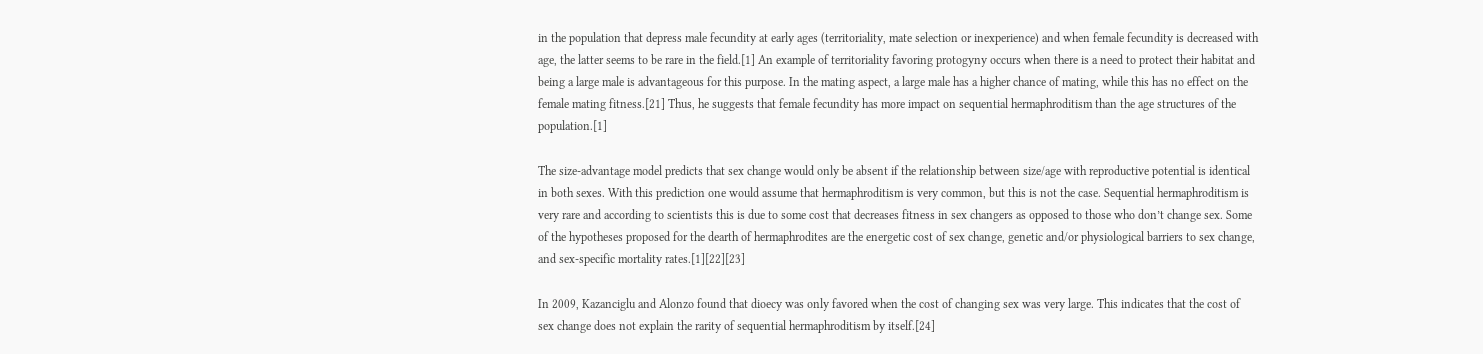in the population that depress male fecundity at early ages (territoriality, mate selection or inexperience) and when female fecundity is decreased with age, the latter seems to be rare in the field.[1] An example of territoriality favoring protogyny occurs when there is a need to protect their habitat and being a large male is advantageous for this purpose. In the mating aspect, a large male has a higher chance of mating, while this has no effect on the female mating fitness.[21] Thus, he suggests that female fecundity has more impact on sequential hermaphroditism than the age structures of the population.[1]

The size-advantage model predicts that sex change would only be absent if the relationship between size/age with reproductive potential is identical in both sexes. With this prediction one would assume that hermaphroditism is very common, but this is not the case. Sequential hermaphroditism is very rare and according to scientists this is due to some cost that decreases fitness in sex changers as opposed to those who don’t change sex. Some of the hypotheses proposed for the dearth of hermaphrodites are the energetic cost of sex change, genetic and/or physiological barriers to sex change, and sex-specific mortality rates.[1][22][23]

In 2009, Kazanciglu and Alonzo found that dioecy was only favored when the cost of changing sex was very large. This indicates that the cost of sex change does not explain the rarity of sequential hermaphroditism by itself.[24]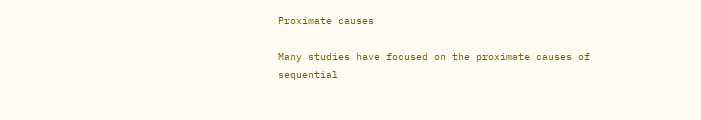Proximate causes

Many studies have focused on the proximate causes of sequential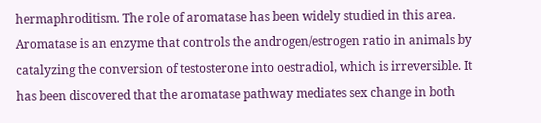hermaphroditism. The role of aromatase has been widely studied in this area. Aromatase is an enzyme that controls the androgen/estrogen ratio in animals by catalyzing the conversion of testosterone into oestradiol, which is irreversible. It has been discovered that the aromatase pathway mediates sex change in both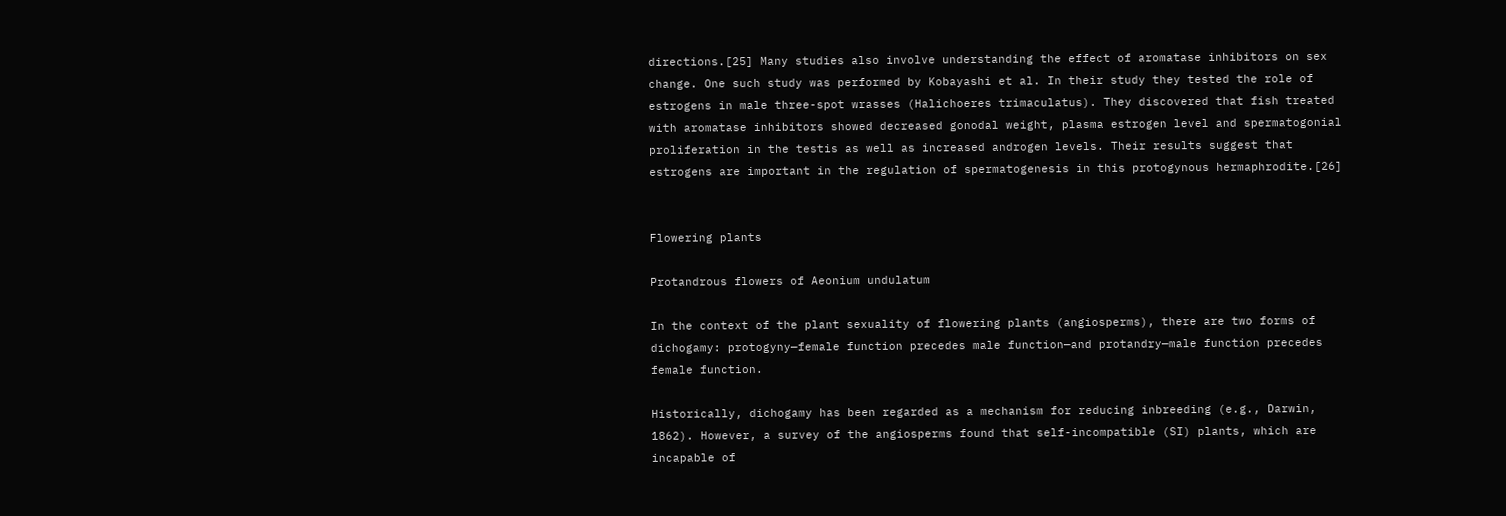directions.[25] Many studies also involve understanding the effect of aromatase inhibitors on sex change. One such study was performed by Kobayashi et al. In their study they tested the role of estrogens in male three-spot wrasses (Halichoeres trimaculatus). They discovered that fish treated with aromatase inhibitors showed decreased gonodal weight, plasma estrogen level and spermatogonial proliferation in the testis as well as increased androgen levels. Their results suggest that estrogens are important in the regulation of spermatogenesis in this protogynous hermaphrodite.[26]


Flowering plants

Protandrous flowers of Aeonium undulatum

In the context of the plant sexuality of flowering plants (angiosperms), there are two forms of dichogamy: protogyny—female function precedes male function—and protandry—male function precedes female function.

Historically, dichogamy has been regarded as a mechanism for reducing inbreeding (e.g., Darwin, 1862). However, a survey of the angiosperms found that self-incompatible (SI) plants, which are incapable of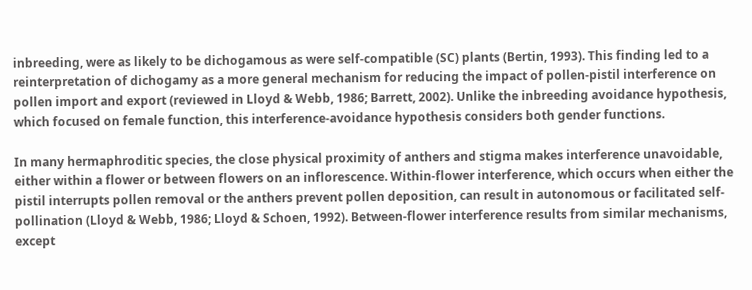inbreeding, were as likely to be dichogamous as were self-compatible (SC) plants (Bertin, 1993). This finding led to a reinterpretation of dichogamy as a more general mechanism for reducing the impact of pollen-pistil interference on pollen import and export (reviewed in Lloyd & Webb, 1986; Barrett, 2002). Unlike the inbreeding avoidance hypothesis, which focused on female function, this interference-avoidance hypothesis considers both gender functions.

In many hermaphroditic species, the close physical proximity of anthers and stigma makes interference unavoidable, either within a flower or between flowers on an inflorescence. Within-flower interference, which occurs when either the pistil interrupts pollen removal or the anthers prevent pollen deposition, can result in autonomous or facilitated self-pollination (Lloyd & Webb, 1986; Lloyd & Schoen, 1992). Between-flower interference results from similar mechanisms, except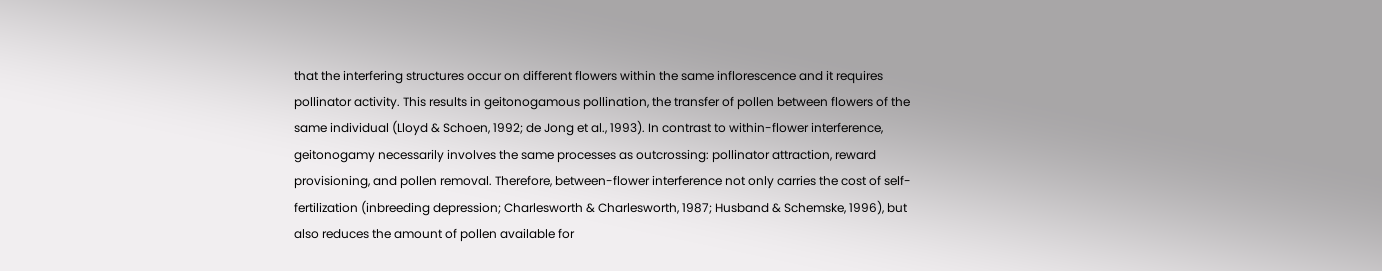that the interfering structures occur on different flowers within the same inflorescence and it requires pollinator activity. This results in geitonogamous pollination, the transfer of pollen between flowers of the same individual (Lloyd & Schoen, 1992; de Jong et al., 1993). In contrast to within-flower interference, geitonogamy necessarily involves the same processes as outcrossing: pollinator attraction, reward provisioning, and pollen removal. Therefore, between-flower interference not only carries the cost of self-fertilization (inbreeding depression; Charlesworth & Charlesworth, 1987; Husband & Schemske, 1996), but also reduces the amount of pollen available for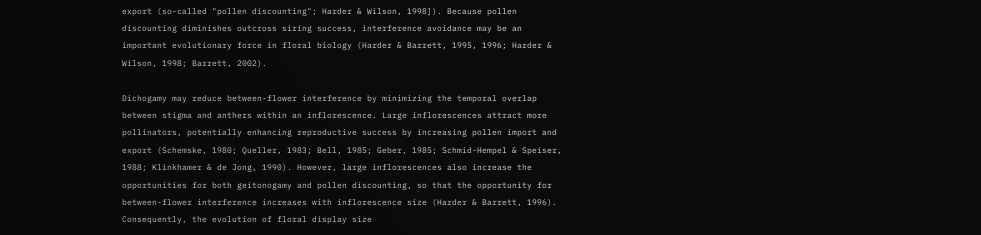export (so-called "pollen discounting"; Harder & Wilson, 1998]). Because pollen discounting diminishes outcross siring success, interference avoidance may be an important evolutionary force in floral biology (Harder & Barrett, 1995, 1996; Harder & Wilson, 1998; Barrett, 2002).

Dichogamy may reduce between-flower interference by minimizing the temporal overlap between stigma and anthers within an inflorescence. Large inflorescences attract more pollinators, potentially enhancing reproductive success by increasing pollen import and export (Schemske, 1980; Queller, 1983; Bell, 1985; Geber, 1985; Schmid-Hempel & Speiser, 1988; Klinkhamer & de Jong, 1990). However, large inflorescences also increase the opportunities for both geitonogamy and pollen discounting, so that the opportunity for between-flower interference increases with inflorescence size (Harder & Barrett, 1996). Consequently, the evolution of floral display size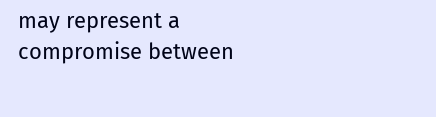may represent a compromise between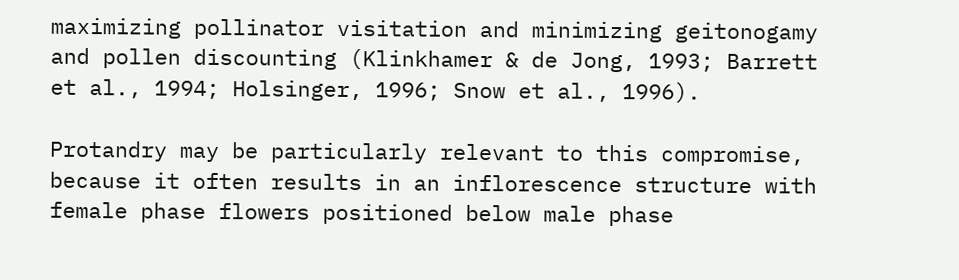maximizing pollinator visitation and minimizing geitonogamy and pollen discounting (Klinkhamer & de Jong, 1993; Barrett et al., 1994; Holsinger, 1996; Snow et al., 1996).

Protandry may be particularly relevant to this compromise, because it often results in an inflorescence structure with female phase flowers positioned below male phase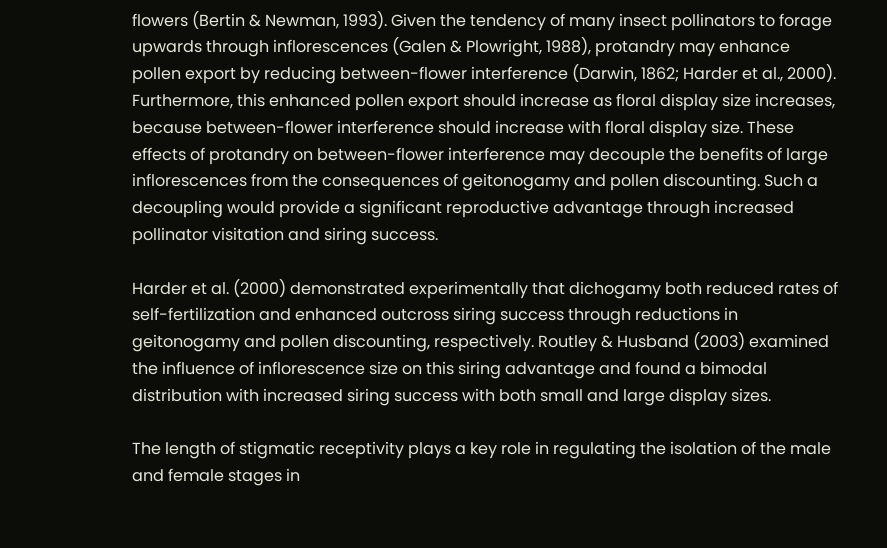flowers (Bertin & Newman, 1993). Given the tendency of many insect pollinators to forage upwards through inflorescences (Galen & Plowright, 1988), protandry may enhance pollen export by reducing between-flower interference (Darwin, 1862; Harder et al., 2000). Furthermore, this enhanced pollen export should increase as floral display size increases, because between-flower interference should increase with floral display size. These effects of protandry on between-flower interference may decouple the benefits of large inflorescences from the consequences of geitonogamy and pollen discounting. Such a decoupling would provide a significant reproductive advantage through increased pollinator visitation and siring success.

Harder et al. (2000) demonstrated experimentally that dichogamy both reduced rates of self-fertilization and enhanced outcross siring success through reductions in geitonogamy and pollen discounting, respectively. Routley & Husband (2003) examined the influence of inflorescence size on this siring advantage and found a bimodal distribution with increased siring success with both small and large display sizes.

The length of stigmatic receptivity plays a key role in regulating the isolation of the male and female stages in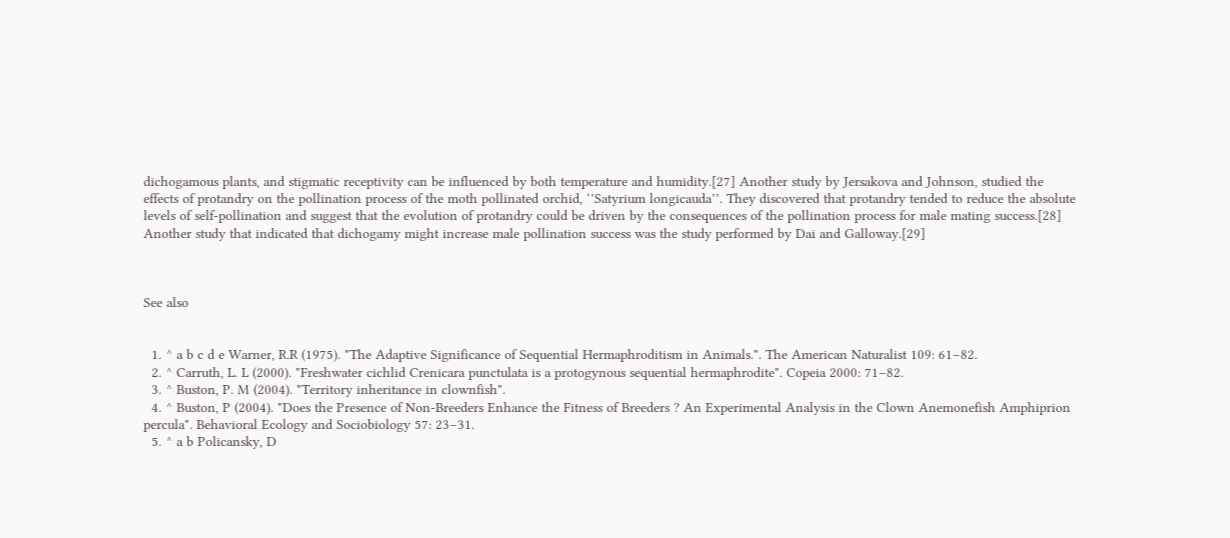dichogamous plants, and stigmatic receptivity can be influenced by both temperature and humidity.[27] Another study by Jersakova and Johnson, studied the effects of protandry on the pollination process of the moth pollinated orchid, ‘’Satyrium longicauda’’. They discovered that protandry tended to reduce the absolute levels of self-pollination and suggest that the evolution of protandry could be driven by the consequences of the pollination process for male mating success.[28] Another study that indicated that dichogamy might increase male pollination success was the study performed by Dai and Galloway.[29]



See also


  1. ^ a b c d e Warner, R.R (1975). "The Adaptive Significance of Sequential Hermaphroditism in Animals.". The American Naturalist 109: 61–82.
  2. ^ Carruth, L. L (2000). "Freshwater cichlid Crenicara punctulata is a protogynous sequential hermaphrodite". Copeia 2000: 71–82.
  3. ^ Buston, P. M (2004). "Territory inheritance in clownfish".
  4. ^ Buston, P (2004). "Does the Presence of Non-Breeders Enhance the Fitness of Breeders ? An Experimental Analysis in the Clown Anemonefish Amphiprion percula". Behavioral Ecology and Sociobiology 57: 23–31.
  5. ^ a b Policansky, D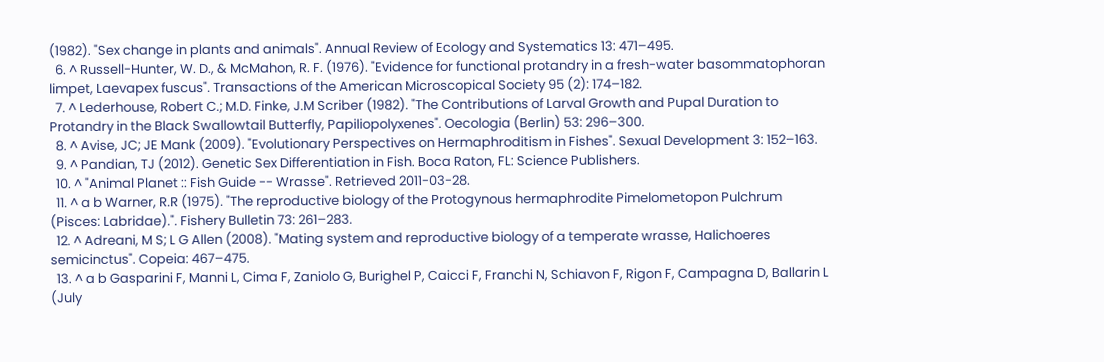(1982). "Sex change in plants and animals". Annual Review of Ecology and Systematics 13: 471–495.
  6. ^ Russell-Hunter, W. D., & McMahon, R. F. (1976). "Evidence for functional protandry in a fresh-water basommatophoran limpet, Laevapex fuscus". Transactions of the American Microscopical Society 95 (2): 174–182.
  7. ^ Lederhouse, Robert C.; M.D. Finke, J.M Scriber (1982). "The Contributions of Larval Growth and Pupal Duration to Protandry in the Black Swallowtail Butterfly, Papiliopolyxenes". Oecologia (Berlin) 53: 296–300.
  8. ^ Avise, JC; JE Mank (2009). "Evolutionary Perspectives on Hermaphroditism in Fishes". Sexual Development 3: 152–163.
  9. ^ Pandian, TJ (2012). Genetic Sex Differentiation in Fish. Boca Raton, FL: Science Publishers.
  10. ^ "Animal Planet :: Fish Guide -- Wrasse". Retrieved 2011-03-28.
  11. ^ a b Warner, R.R (1975). "The reproductive biology of the Protogynous hermaphrodite Pimelometopon Pulchrum (Pisces: Labridae).". Fishery Bulletin 73: 261–283.
  12. ^ Adreani, M S; L G Allen (2008). "Mating system and reproductive biology of a temperate wrasse, Halichoeres semicinctus". Copeia: 467–475.
  13. ^ a b Gasparini F, Manni L, Cima F, Zaniolo G, Burighel P, Caicci F, Franchi N, Schiavon F, Rigon F, Campagna D, Ballarin L (July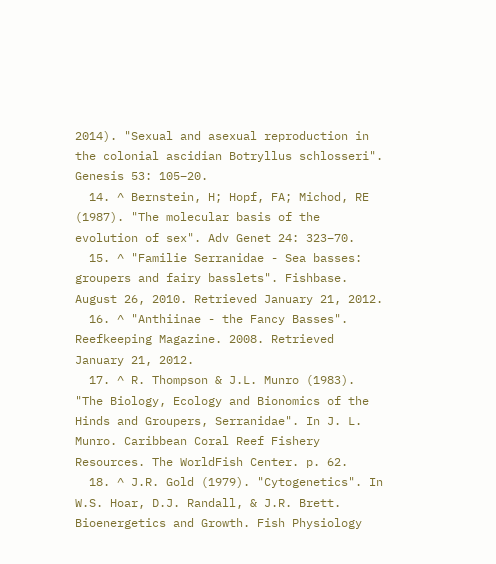2014). "Sexual and asexual reproduction in the colonial ascidian Botryllus schlosseri". Genesis 53: 105–20.
  14. ^ Bernstein, H; Hopf, FA; Michod, RE (1987). "The molecular basis of the evolution of sex". Adv Genet 24: 323–70.
  15. ^ "Familie Serranidae - Sea basses: groupers and fairy basslets". Fishbase. August 26, 2010. Retrieved January 21, 2012.
  16. ^ "Anthiinae - the Fancy Basses". Reefkeeping Magazine. 2008. Retrieved January 21, 2012.
  17. ^ R. Thompson & J.L. Munro (1983). "The Biology, Ecology and Bionomics of the Hinds and Groupers, Serranidae". In J. L. Munro. Caribbean Coral Reef Fishery Resources. The WorldFish Center. p. 62.
  18. ^ J.R. Gold (1979). "Cytogenetics". In W.S. Hoar, D.J. Randall, & J.R. Brett. Bioenergetics and Growth. Fish Physiology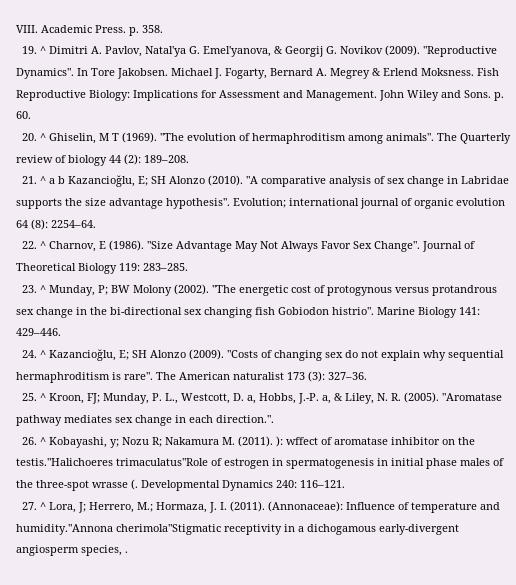VIII. Academic Press. p. 358.
  19. ^ Dimitri A. Pavlov, Natal'ya G. Emel'yanova, & Georgij G. Novikov (2009). "Reproductive Dynamics". In Tore Jakobsen. Michael J. Fogarty, Bernard A. Megrey & Erlend Moksness. Fish Reproductive Biology: Implications for Assessment and Management. John Wiley and Sons. p. 60.
  20. ^ Ghiselin, M T (1969). "The evolution of hermaphroditism among animals". The Quarterly review of biology 44 (2): 189–208.
  21. ^ a b Kazancioğlu, E; SH Alonzo (2010). "A comparative analysis of sex change in Labridae supports the size advantage hypothesis". Evolution; international journal of organic evolution 64 (8): 2254–64.
  22. ^ Charnov, E (1986). "Size Advantage May Not Always Favor Sex Change". Journal of Theoretical Biology 119: 283–285.
  23. ^ Munday, P; BW Molony (2002). "The energetic cost of protogynous versus protandrous sex change in the bi-directional sex changing fish Gobiodon histrio". Marine Biology 141: 429–446.
  24. ^ Kazancioğlu, E; SH Alonzo (2009). "Costs of changing sex do not explain why sequential hermaphroditism is rare". The American naturalist 173 (3): 327–36.
  25. ^ Kroon, FJ; Munday, P. L., Westcott, D. a, Hobbs, J.-P. a, & Liley, N. R. (2005). "Aromatase pathway mediates sex change in each direction.".
  26. ^ Kobayashi, y; Nozu R; Nakamura M. (2011). ): wffect of aromatase inhibitor on the testis."Halichoeres trimaculatus"Role of estrogen in spermatogenesis in initial phase males of the three-spot wrasse (. Developmental Dynamics 240: 116–121.
  27. ^ Lora, J; Herrero, M.; Hormaza, J. I. (2011). (Annonaceae): Influence of temperature and humidity."Annona cherimola"Stigmatic receptivity in a dichogamous early-divergent angiosperm species, .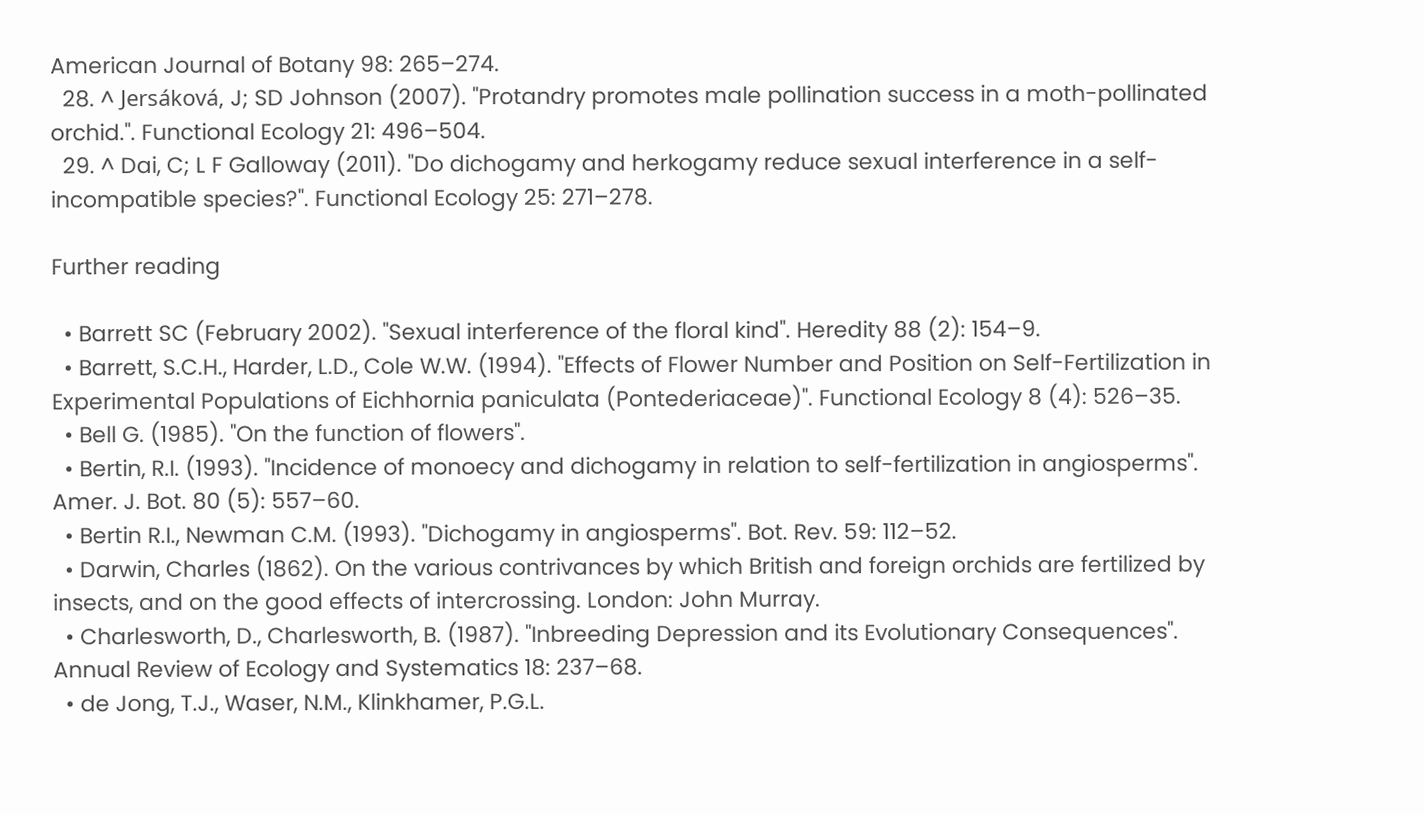American Journal of Botany 98: 265–274.
  28. ^ Jersáková, J; SD Johnson (2007). "Protandry promotes male pollination success in a moth-pollinated orchid.". Functional Ecology 21: 496–504.
  29. ^ Dai, C; L F Galloway (2011). "Do dichogamy and herkogamy reduce sexual interference in a self-incompatible species?". Functional Ecology 25: 271–278.

Further reading

  • Barrett SC (February 2002). "Sexual interference of the floral kind". Heredity 88 (2): 154–9.
  • Barrett, S.C.H., Harder, L.D., Cole W.W. (1994). "Effects of Flower Number and Position on Self-Fertilization in Experimental Populations of Eichhornia paniculata (Pontederiaceae)". Functional Ecology 8 (4): 526–35.
  • Bell G. (1985). "On the function of flowers".
  • Bertin, R.I. (1993). "Incidence of monoecy and dichogamy in relation to self-fertilization in angiosperms". Amer. J. Bot. 80 (5): 557–60.
  • Bertin R.I., Newman C.M. (1993). "Dichogamy in angiosperms". Bot. Rev. 59: 112–52.
  • Darwin, Charles (1862). On the various contrivances by which British and foreign orchids are fertilized by insects, and on the good effects of intercrossing. London: John Murray.
  • Charlesworth, D., Charlesworth, B. (1987). "Inbreeding Depression and its Evolutionary Consequences". Annual Review of Ecology and Systematics 18: 237–68.
  • de Jong, T.J., Waser, N.M., Klinkhamer, P.G.L.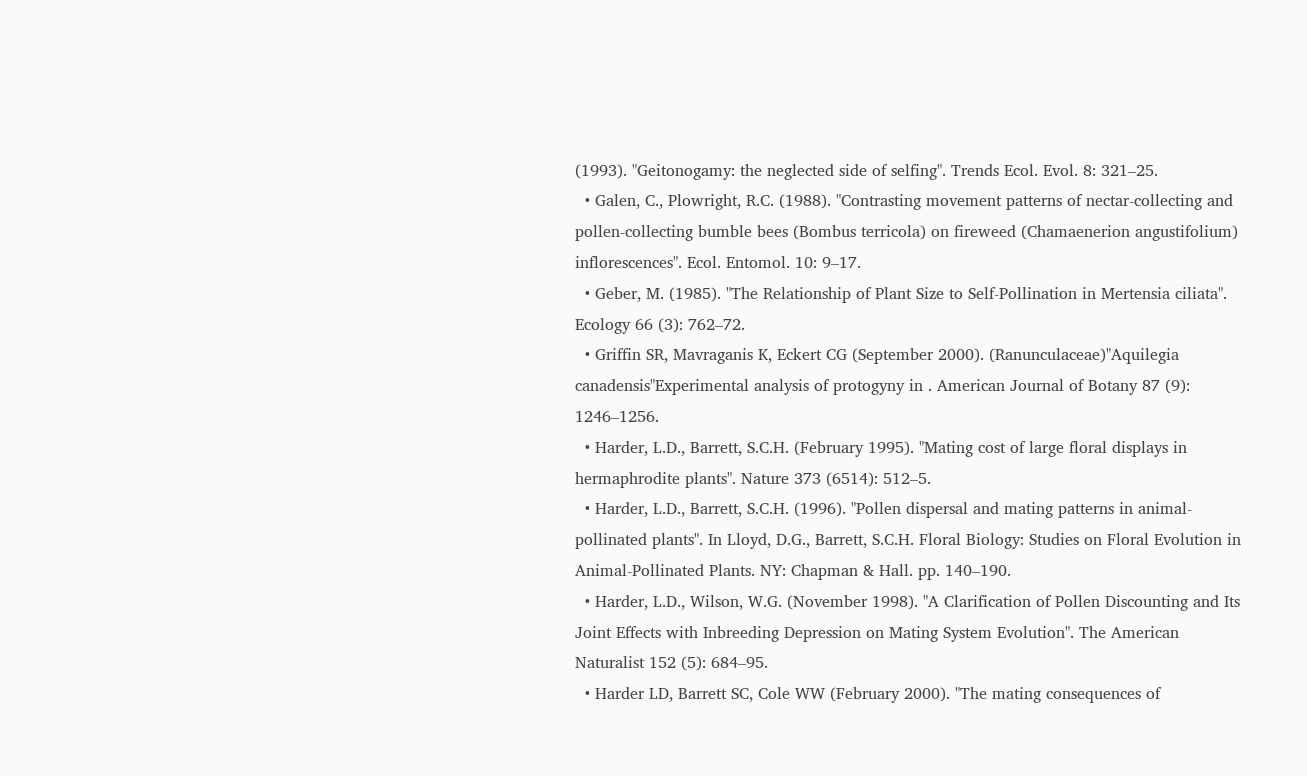(1993). "Geitonogamy: the neglected side of selfing". Trends Ecol. Evol. 8: 321–25.
  • Galen, C., Plowright, R.C. (1988). "Contrasting movement patterns of nectar-collecting and pollen-collecting bumble bees (Bombus terricola) on fireweed (Chamaenerion angustifolium) inflorescences". Ecol. Entomol. 10: 9–17.
  • Geber, M. (1985). "The Relationship of Plant Size to Self-Pollination in Mertensia ciliata". Ecology 66 (3): 762–72.
  • Griffin SR, Mavraganis K, Eckert CG (September 2000). (Ranunculaceae)"Aquilegia canadensis"Experimental analysis of protogyny in . American Journal of Botany 87 (9): 1246–1256.
  • Harder, L.D., Barrett, S.C.H. (February 1995). "Mating cost of large floral displays in hermaphrodite plants". Nature 373 (6514): 512–5.
  • Harder, L.D., Barrett, S.C.H. (1996). "Pollen dispersal and mating patterns in animal-pollinated plants". In Lloyd, D.G., Barrett, S.C.H. Floral Biology: Studies on Floral Evolution in Animal-Pollinated Plants. NY: Chapman & Hall. pp. 140–190.
  • Harder, L.D., Wilson, W.G. (November 1998). "A Clarification of Pollen Discounting and Its Joint Effects with Inbreeding Depression on Mating System Evolution". The American Naturalist 152 (5): 684–95.
  • Harder LD, Barrett SC, Cole WW (February 2000). "The mating consequences of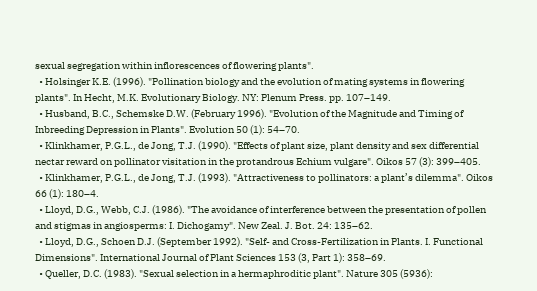sexual segregation within inflorescences of flowering plants".
  • Holsinger K.E. (1996). "Pollination biology and the evolution of mating systems in flowering plants". In Hecht, M.K. Evolutionary Biology. NY: Plenum Press. pp. 107–149.
  • Husband, B.C., Schemske D.W. (February 1996). "Evolution of the Magnitude and Timing of Inbreeding Depression in Plants". Evolution 50 (1): 54–70.
  • Klinkhamer, P.G.L., de Jong, T.J. (1990). "Effects of plant size, plant density and sex differential nectar reward on pollinator visitation in the protandrous Echium vulgare". Oikos 57 (3): 399–405.
  • Klinkhamer, P.G.L., de Jong, T.J. (1993). "Attractiveness to pollinators: a plant’s dilemma". Oikos 66 (1): 180–4.
  • Lloyd, D.G., Webb, C.J. (1986). "The avoidance of interference between the presentation of pollen and stigmas in angiosperms: I. Dichogamy". New Zeal. J. Bot. 24: 135–62.
  • Lloyd, D.G., Schoen D.J. (September 1992). "Self- and Cross-Fertilization in Plants. I. Functional Dimensions". International Journal of Plant Sciences 153 (3, Part 1): 358–69.
  • Queller, D.C. (1983). "Sexual selection in a hermaphroditic plant". Nature 305 (5936):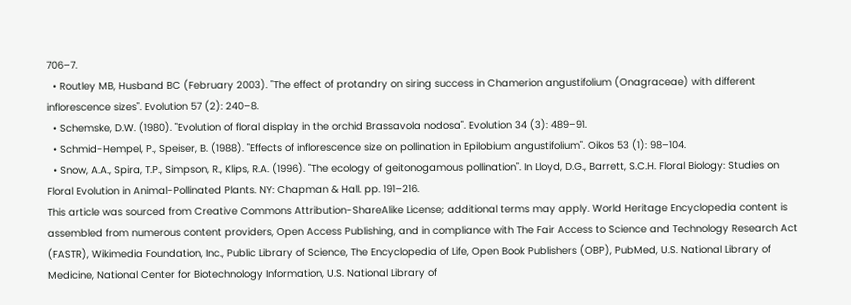706–7.
  • Routley MB, Husband BC (February 2003). "The effect of protandry on siring success in Chamerion angustifolium (Onagraceae) with different inflorescence sizes". Evolution 57 (2): 240–8.
  • Schemske, D.W. (1980). "Evolution of floral display in the orchid Brassavola nodosa". Evolution 34 (3): 489–91.
  • Schmid-Hempel, P., Speiser, B. (1988). "Effects of inflorescence size on pollination in Epilobium angustifolium". Oikos 53 (1): 98–104.
  • Snow, A.A., Spira, T.P., Simpson, R., Klips, R.A. (1996). "The ecology of geitonogamous pollination". In Lloyd, D.G., Barrett, S.C.H. Floral Biology: Studies on Floral Evolution in Animal-Pollinated Plants. NY: Chapman & Hall. pp. 191–216.
This article was sourced from Creative Commons Attribution-ShareAlike License; additional terms may apply. World Heritage Encyclopedia content is assembled from numerous content providers, Open Access Publishing, and in compliance with The Fair Access to Science and Technology Research Act (FASTR), Wikimedia Foundation, Inc., Public Library of Science, The Encyclopedia of Life, Open Book Publishers (OBP), PubMed, U.S. National Library of Medicine, National Center for Biotechnology Information, U.S. National Library of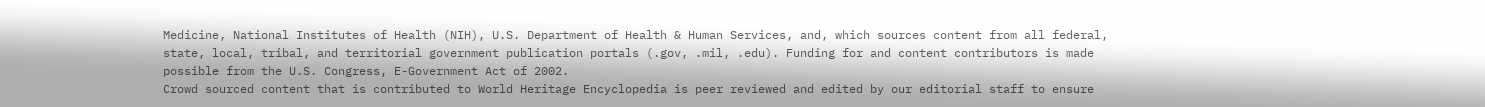Medicine, National Institutes of Health (NIH), U.S. Department of Health & Human Services, and, which sources content from all federal, state, local, tribal, and territorial government publication portals (.gov, .mil, .edu). Funding for and content contributors is made possible from the U.S. Congress, E-Government Act of 2002.
Crowd sourced content that is contributed to World Heritage Encyclopedia is peer reviewed and edited by our editorial staff to ensure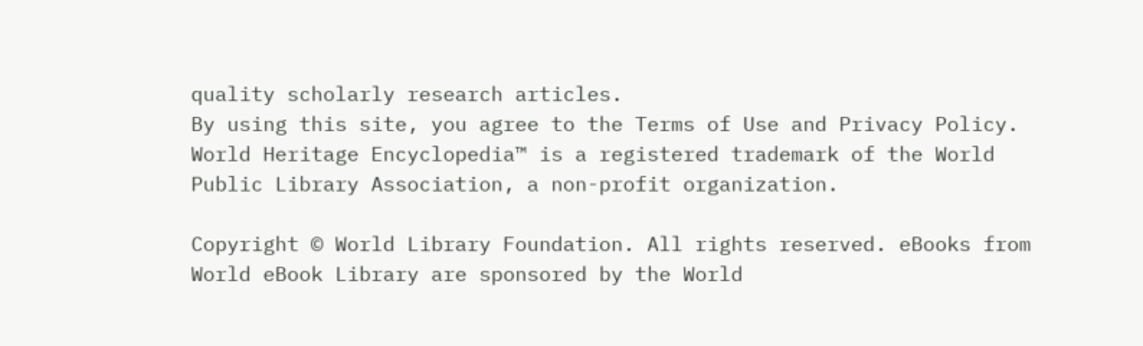quality scholarly research articles.
By using this site, you agree to the Terms of Use and Privacy Policy. World Heritage Encyclopedia™ is a registered trademark of the World Public Library Association, a non-profit organization.

Copyright © World Library Foundation. All rights reserved. eBooks from World eBook Library are sponsored by the World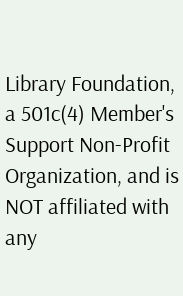Library Foundation,
a 501c(4) Member's Support Non-Profit Organization, and is NOT affiliated with any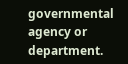governmental agency or department.